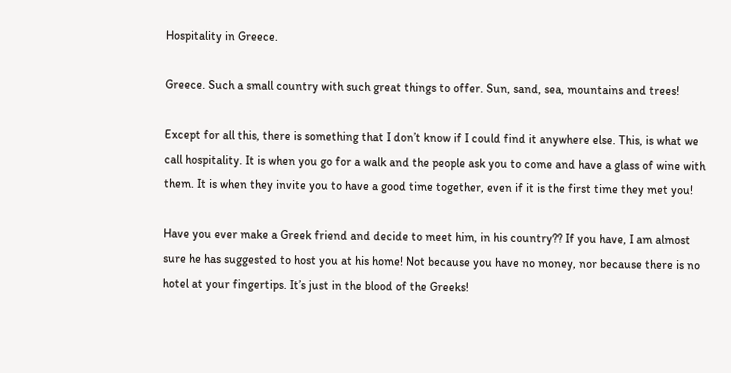Hospitality in Greece.

Greece. Such a small country with such great things to offer. Sun, sand, sea, mountains and trees!

Except for all this, there is something that I don’t know if I could find it anywhere else. This, is what we call hospitality. It is when you go for a walk and the people ask you to come and have a glass of wine with them. It is when they invite you to have a good time together, even if it is the first time they met you!

Have you ever make a Greek friend and decide to meet him, in his country?? If you have, I am almost sure he has suggested to host you at his home! Not because you have no money, nor because there is no hotel at your fingertips. It’s just in the blood of the Greeks!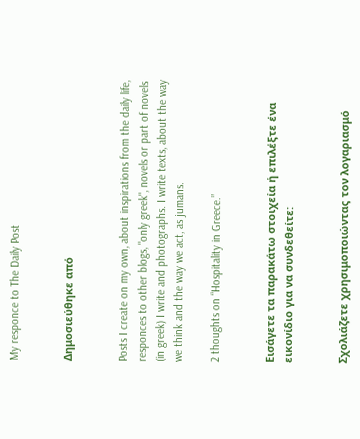My responce to The Daily Post


Δημοσιεύθηκε από


Posts I create on my own, about inspirations from the daily life, responces to other blogs, "only greek", novels or part of novels (in greek) I write and photographs. I write texts, about the way we think and the way we act, as jumans.

2 thoughts on “Hospitality in Greece.”


Εισάγετε τα παρακάτω στοιχεία ή επιλέξτε ένα εικονίδιο για να συνδεθείτε:


Σχολιάζετε χρησιμοποιώντας τον λογαριασμό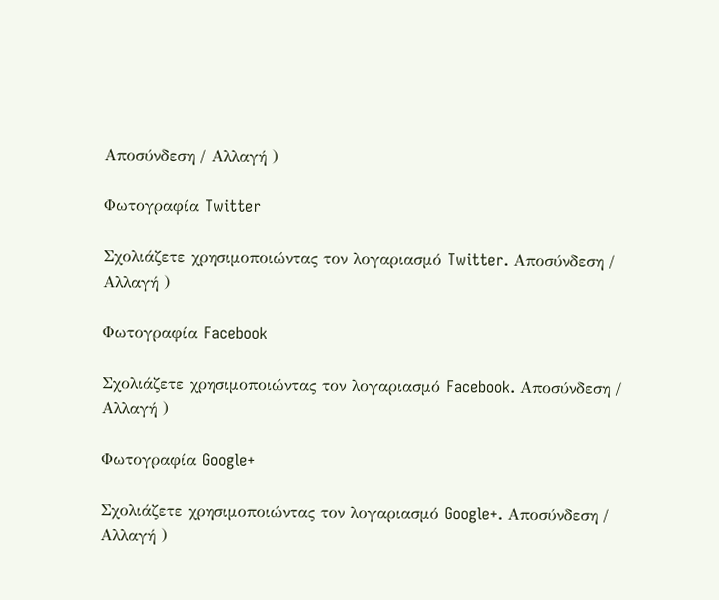Αποσύνδεση / Αλλαγή )

Φωτογραφία Twitter

Σχολιάζετε χρησιμοποιώντας τον λογαριασμό Twitter. Αποσύνδεση / Αλλαγή )

Φωτογραφία Facebook

Σχολιάζετε χρησιμοποιώντας τον λογαριασμό Facebook. Αποσύνδεση / Αλλαγή )

Φωτογραφία Google+

Σχολιάζετε χρησιμοποιώντας τον λογαριασμό Google+. Αποσύνδεση / Αλλαγή )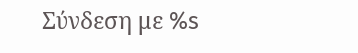Σύνδεση με %s